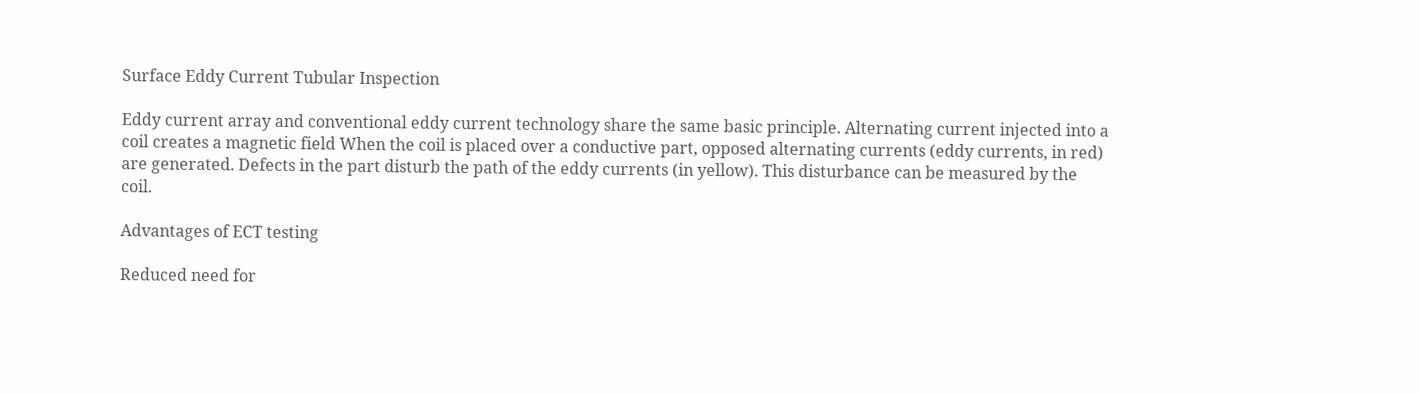Surface Eddy Current Tubular Inspection

Eddy current array and conventional eddy current technology share the same basic principle. Alternating current injected into a coil creates a magnetic field When the coil is placed over a conductive part, opposed alternating currents (eddy currents, in red) are generated. Defects in the part disturb the path of the eddy currents (in yellow). This disturbance can be measured by the coil.

Advantages of ECT testing

Reduced need for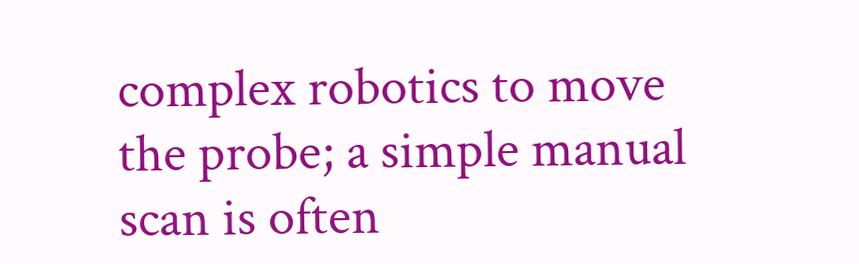complex robotics to move the probe; a simple manual scan is often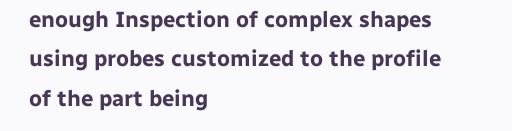enough Inspection of complex shapes using probes customized to the profile of the part being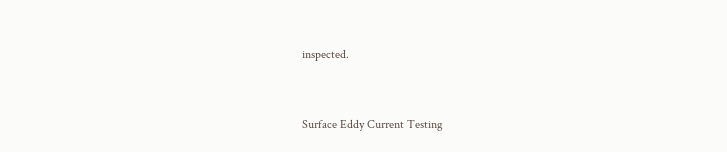inspected.


Surface Eddy Current Testing